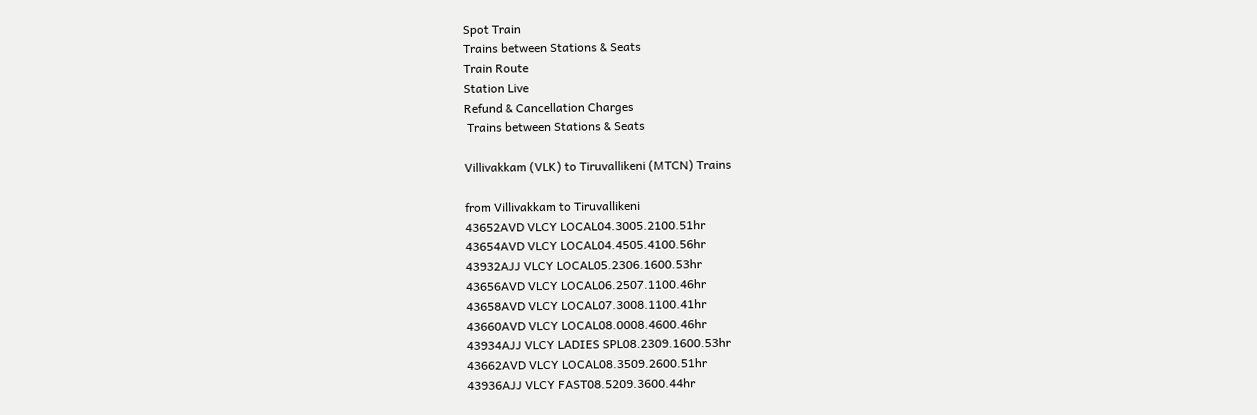Spot Train
Trains between Stations & Seats
Train Route
Station Live
Refund & Cancellation Charges
 Trains between Stations & Seats

Villivakkam (VLK) to Tiruvallikeni (MTCN) Trains

from Villivakkam to Tiruvallikeni
43652AVD VLCY LOCAL04.3005.2100.51hr
43654AVD VLCY LOCAL04.4505.4100.56hr
43932AJJ VLCY LOCAL05.2306.1600.53hr
43656AVD VLCY LOCAL06.2507.1100.46hr
43658AVD VLCY LOCAL07.3008.1100.41hr
43660AVD VLCY LOCAL08.0008.4600.46hr
43934AJJ VLCY LADIES SPL08.2309.1600.53hr
43662AVD VLCY LOCAL08.3509.2600.51hr
43936AJJ VLCY FAST08.5209.3600.44hr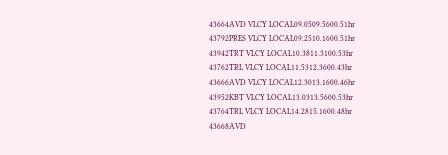43664AVD VLCY LOCAL09.0509.5600.51hr
43792PRES VLCY LOCAL09.2510.1600.51hr
43942TRT VLCY LOCAL10.3811.3100.53hr
43762TRL VLCY LOCAL11.5312.3600.43hr
43666AVD VLCY LOCAL12.3013.1600.46hr
43952KBT VLCY LOCAL13.0313.5600.53hr
43764TRL VLCY LOCAL14.2815.1600.48hr
43668AVD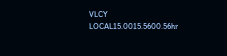VLCY LOCAL15.0015.5600.56hr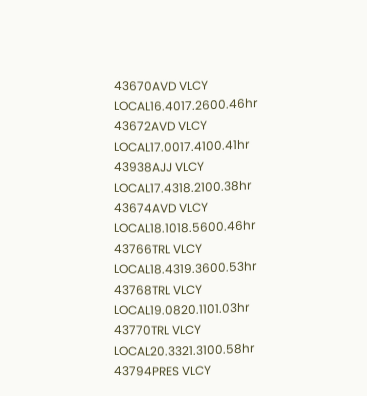43670AVD VLCY LOCAL16.4017.2600.46hr
43672AVD VLCY LOCAL17.0017.4100.41hr
43938AJJ VLCY LOCAL17.4318.2100.38hr
43674AVD VLCY LOCAL18.1018.5600.46hr
43766TRL VLCY LOCAL18.4319.3600.53hr
43768TRL VLCY LOCAL19.0820.1101.03hr
43770TRL VLCY LOCAL20.3321.3100.58hr
43794PRES VLCY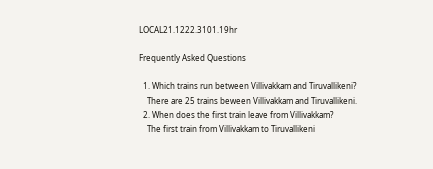LOCAL21.1222.3101.19hr

Frequently Asked Questions

  1. Which trains run between Villivakkam and Tiruvallikeni?
    There are 25 trains beween Villivakkam and Tiruvallikeni.
  2. When does the first train leave from Villivakkam?
    The first train from Villivakkam to Tiruvallikeni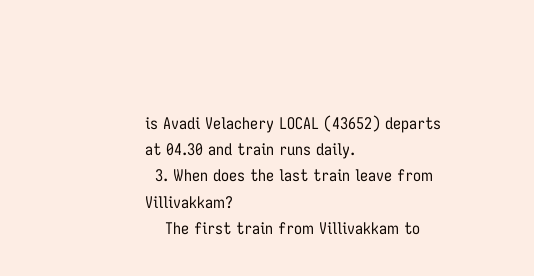is Avadi Velachery LOCAL (43652) departs at 04.30 and train runs daily.
  3. When does the last train leave from Villivakkam?
    The first train from Villivakkam to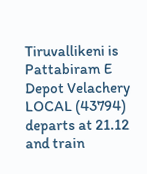Tiruvallikeni is Pattabiram E Depot Velachery LOCAL (43794) departs at 21.12 and train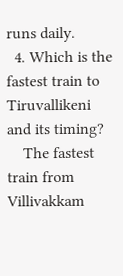runs daily.
  4. Which is the fastest train to Tiruvallikeni and its timing?
    The fastest train from Villivakkam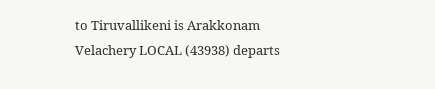to Tiruvallikeni is Arakkonam Velachery LOCAL (43938) departs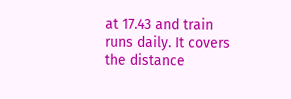at 17.43 and train runs daily. It covers the distance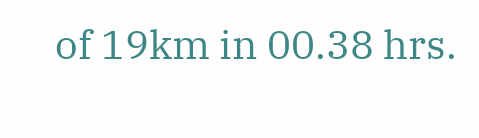of 19km in 00.38 hrs.